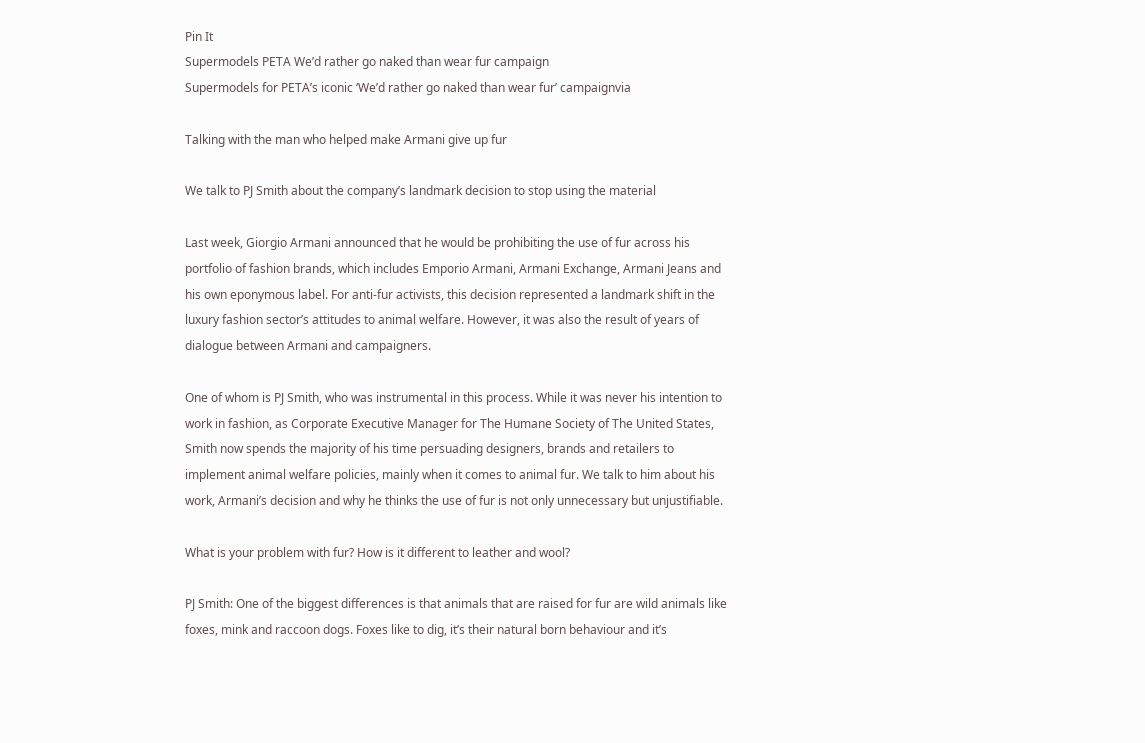Pin It
Supermodels PETA We’d rather go naked than wear fur campaign
Supermodels for PETA’s iconic ‘We’d rather go naked than wear fur’ campaignvia

Talking with the man who helped make Armani give up fur

We talk to PJ Smith about the company’s landmark decision to stop using the material

Last week, Giorgio Armani announced that he would be prohibiting the use of fur across his portfolio of fashion brands, which includes Emporio Armani, Armani Exchange, Armani Jeans and his own eponymous label. For anti-fur activists, this decision represented a landmark shift in the luxury fashion sector’s attitudes to animal welfare. However, it was also the result of years of dialogue between Armani and campaigners.

One of whom is PJ Smith, who was instrumental in this process. While it was never his intention to work in fashion, as Corporate Executive Manager for The Humane Society of The United States, Smith now spends the majority of his time persuading designers, brands and retailers to implement animal welfare policies, mainly when it comes to animal fur. We talk to him about his work, Armani’s decision and why he thinks the use of fur is not only unnecessary but unjustifiable.

What is your problem with fur? How is it different to leather and wool?

PJ Smith: One of the biggest differences is that animals that are raised for fur are wild animals like foxes, mink and raccoon dogs. Foxes like to dig, it’s their natural born behaviour and it’s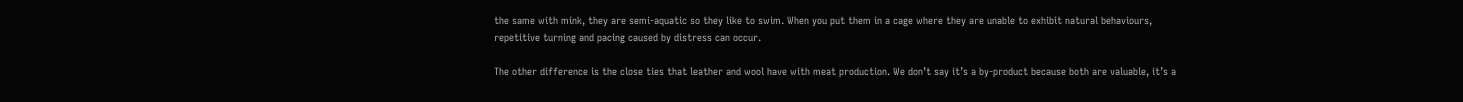the same with mink, they are semi-aquatic so they like to swim. When you put them in a cage where they are unable to exhibit natural behaviours, repetitive turning and pacing caused by distress can occur.

The other difference is the close ties that leather and wool have with meat production. We don’t say it’s a by-product because both are valuable, it’s a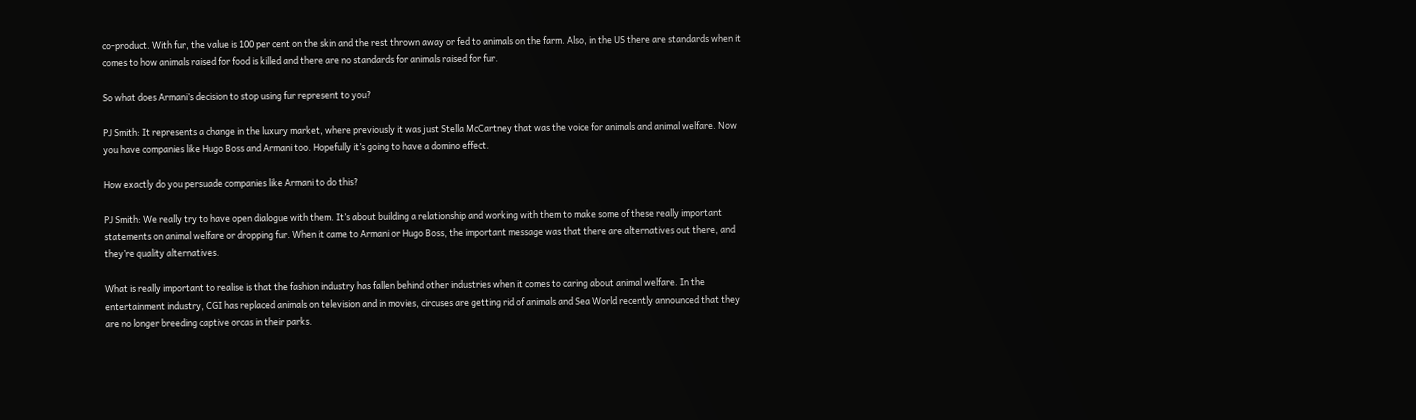co-product. With fur, the value is 100 per cent on the skin and the rest thrown away or fed to animals on the farm. Also, in the US there are standards when it comes to how animals raised for food is killed and there are no standards for animals raised for fur.

So what does Armani’s decision to stop using fur represent to you?

PJ Smith: It represents a change in the luxury market, where previously it was just Stella McCartney that was the voice for animals and animal welfare. Now you have companies like Hugo Boss and Armani too. Hopefully it’s going to have a domino effect.

How exactly do you persuade companies like Armani to do this?

PJ Smith: We really try to have open dialogue with them. It’s about building a relationship and working with them to make some of these really important statements on animal welfare or dropping fur. When it came to Armani or Hugo Boss, the important message was that there are alternatives out there, and they’re quality alternatives.

What is really important to realise is that the fashion industry has fallen behind other industries when it comes to caring about animal welfare. In the entertainment industry, CGI has replaced animals on television and in movies, circuses are getting rid of animals and Sea World recently announced that they are no longer breeding captive orcas in their parks.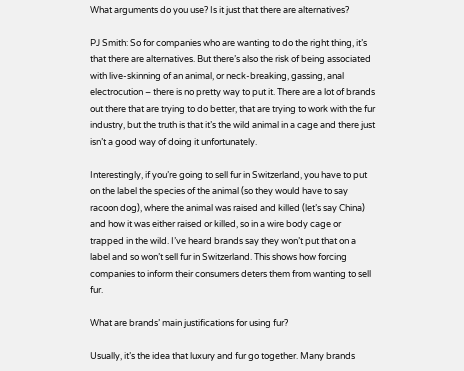What arguments do you use? Is it just that there are alternatives?

PJ Smith: So for companies who are wanting to do the right thing, it’s that there are alternatives. But there’s also the risk of being associated with live-skinning of an animal, or neck-breaking, gassing, anal electrocution – there is no pretty way to put it. There are a lot of brands out there that are trying to do better, that are trying to work with the fur industry, but the truth is that it’s the wild animal in a cage and there just isn’t a good way of doing it unfortunately.

Interestingly, if you’re going to sell fur in Switzerland, you have to put on the label the species of the animal (so they would have to say racoon dog), where the animal was raised and killed (let’s say China) and how it was either raised or killed, so in a wire body cage or trapped in the wild. I’ve heard brands say they won’t put that on a label and so won’t sell fur in Switzerland. This shows how forcing companies to inform their consumers deters them from wanting to sell fur.

What are brands’ main justifications for using fur?

Usually, it’s the idea that luxury and fur go together. Many brands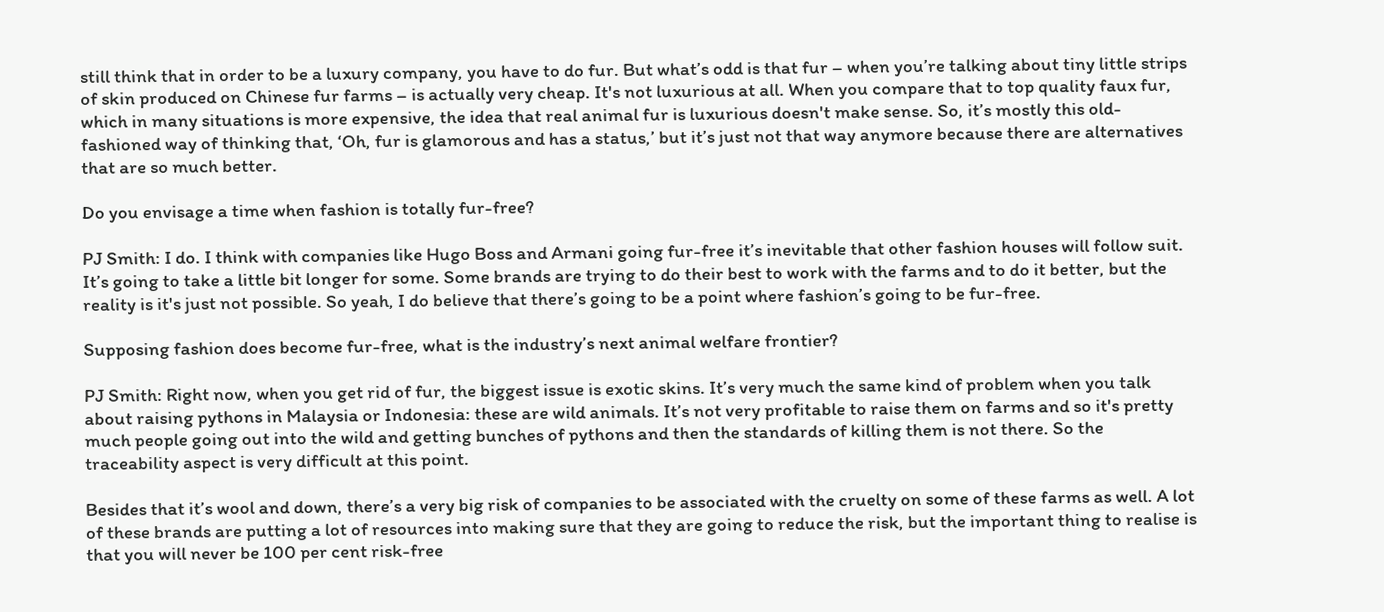still think that in order to be a luxury company, you have to do fur. But what’s odd is that fur – when you’re talking about tiny little strips of skin produced on Chinese fur farms – is actually very cheap. It's not luxurious at all. When you compare that to top quality faux fur, which in many situations is more expensive, the idea that real animal fur is luxurious doesn't make sense. So, it’s mostly this old-fashioned way of thinking that, ‘Oh, fur is glamorous and has a status,’ but it’s just not that way anymore because there are alternatives that are so much better.

Do you envisage a time when fashion is totally fur-free?

PJ Smith: I do. I think with companies like Hugo Boss and Armani going fur-free it’s inevitable that other fashion houses will follow suit. It’s going to take a little bit longer for some. Some brands are trying to do their best to work with the farms and to do it better, but the reality is it's just not possible. So yeah, I do believe that there’s going to be a point where fashion’s going to be fur-free.

Supposing fashion does become fur-free, what is the industry’s next animal welfare frontier?

PJ Smith: Right now, when you get rid of fur, the biggest issue is exotic skins. It’s very much the same kind of problem when you talk about raising pythons in Malaysia or Indonesia: these are wild animals. It’s not very profitable to raise them on farms and so it's pretty much people going out into the wild and getting bunches of pythons and then the standards of killing them is not there. So the traceability aspect is very difficult at this point.

Besides that it’s wool and down, there’s a very big risk of companies to be associated with the cruelty on some of these farms as well. A lot of these brands are putting a lot of resources into making sure that they are going to reduce the risk, but the important thing to realise is that you will never be 100 per cent risk-free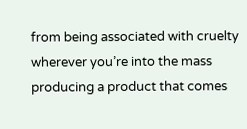from being associated with cruelty wherever you’re into the mass producing a product that comes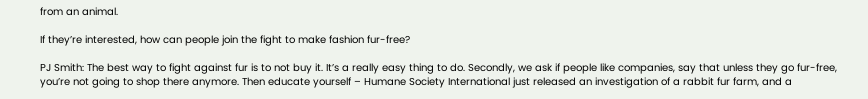from an animal.

If they’re interested, how can people join the fight to make fashion fur-free?

PJ Smith: The best way to fight against fur is to not buy it. It’s a really easy thing to do. Secondly, we ask if people like companies, say that unless they go fur-free, you’re not going to shop there anymore. Then educate yourself – Humane Society International just released an investigation of a rabbit fur farm, and a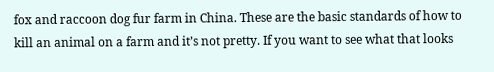fox and raccoon dog fur farm in China. These are the basic standards of how to kill an animal on a farm and it’s not pretty. If you want to see what that looks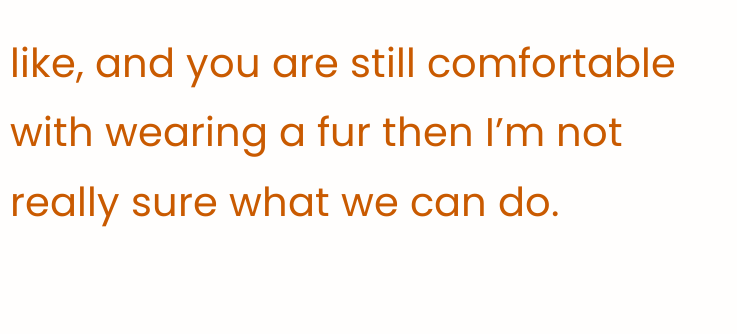like, and you are still comfortable with wearing a fur then I’m not really sure what we can do.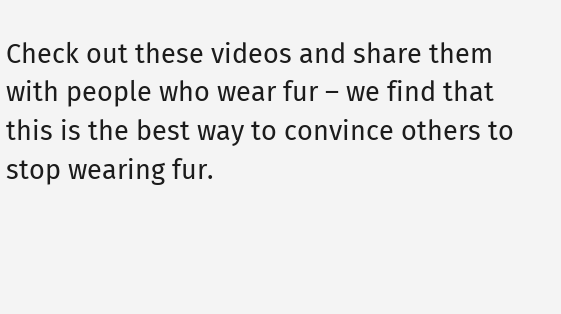Check out these videos and share them with people who wear fur – we find that this is the best way to convince others to stop wearing fur.